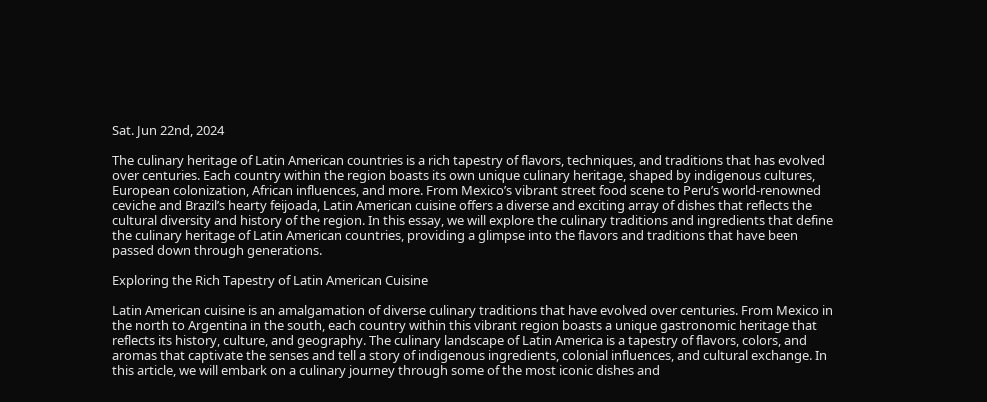Sat. Jun 22nd, 2024

The culinary heritage of Latin American countries is a rich tapestry of flavors, techniques, and traditions that has evolved over centuries. Each country within the region boasts its own unique culinary heritage, shaped by indigenous cultures, European colonization, African influences, and more. From Mexico’s vibrant street food scene to Peru’s world-renowned ceviche and Brazil’s hearty feijoada, Latin American cuisine offers a diverse and exciting array of dishes that reflects the cultural diversity and history of the region. In this essay, we will explore the culinary traditions and ingredients that define the culinary heritage of Latin American countries, providing a glimpse into the flavors and traditions that have been passed down through generations.

Exploring the Rich Tapestry of Latin American Cuisine

Latin American cuisine is an amalgamation of diverse culinary traditions that have evolved over centuries. From Mexico in the north to Argentina in the south, each country within this vibrant region boasts a unique gastronomic heritage that reflects its history, culture, and geography. The culinary landscape of Latin America is a tapestry of flavors, colors, and aromas that captivate the senses and tell a story of indigenous ingredients, colonial influences, and cultural exchange. In this article, we will embark on a culinary journey through some of the most iconic dishes and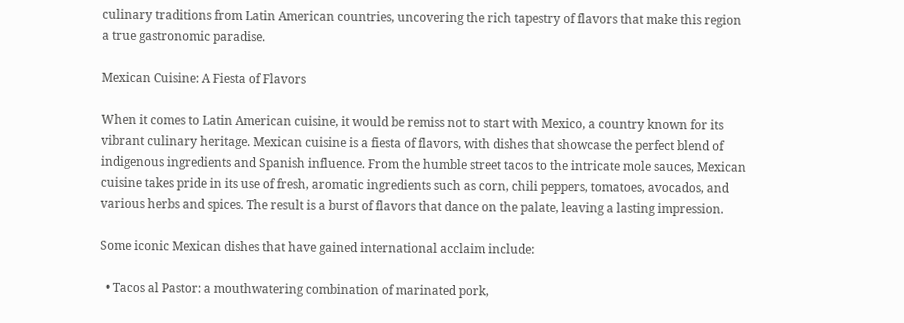culinary traditions from Latin American countries, uncovering the rich tapestry of flavors that make this region a true gastronomic paradise.

Mexican Cuisine: A Fiesta of Flavors

When it comes to Latin American cuisine, it would be remiss not to start with Mexico, a country known for its vibrant culinary heritage. Mexican cuisine is a fiesta of flavors, with dishes that showcase the perfect blend of indigenous ingredients and Spanish influence. From the humble street tacos to the intricate mole sauces, Mexican cuisine takes pride in its use of fresh, aromatic ingredients such as corn, chili peppers, tomatoes, avocados, and various herbs and spices. The result is a burst of flavors that dance on the palate, leaving a lasting impression.

Some iconic Mexican dishes that have gained international acclaim include:

  • Tacos al Pastor: a mouthwatering combination of marinated pork,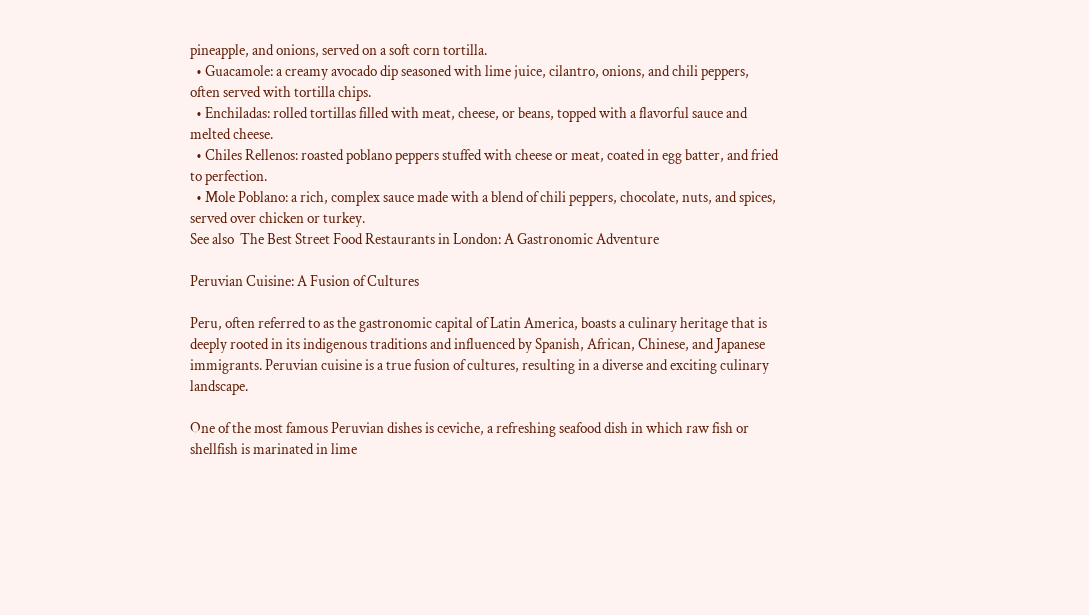pineapple, and onions, served on a soft corn tortilla.
  • Guacamole: a creamy avocado dip seasoned with lime juice, cilantro, onions, and chili peppers, often served with tortilla chips.
  • Enchiladas: rolled tortillas filled with meat, cheese, or beans, topped with a flavorful sauce and melted cheese.
  • Chiles Rellenos: roasted poblano peppers stuffed with cheese or meat, coated in egg batter, and fried to perfection.
  • Mole Poblano: a rich, complex sauce made with a blend of chili peppers, chocolate, nuts, and spices, served over chicken or turkey.
See also  The Best Street Food Restaurants in London: A Gastronomic Adventure

Peruvian Cuisine: A Fusion of Cultures

Peru, often referred to as the gastronomic capital of Latin America, boasts a culinary heritage that is deeply rooted in its indigenous traditions and influenced by Spanish, African, Chinese, and Japanese immigrants. Peruvian cuisine is a true fusion of cultures, resulting in a diverse and exciting culinary landscape.

One of the most famous Peruvian dishes is ceviche, a refreshing seafood dish in which raw fish or shellfish is marinated in lime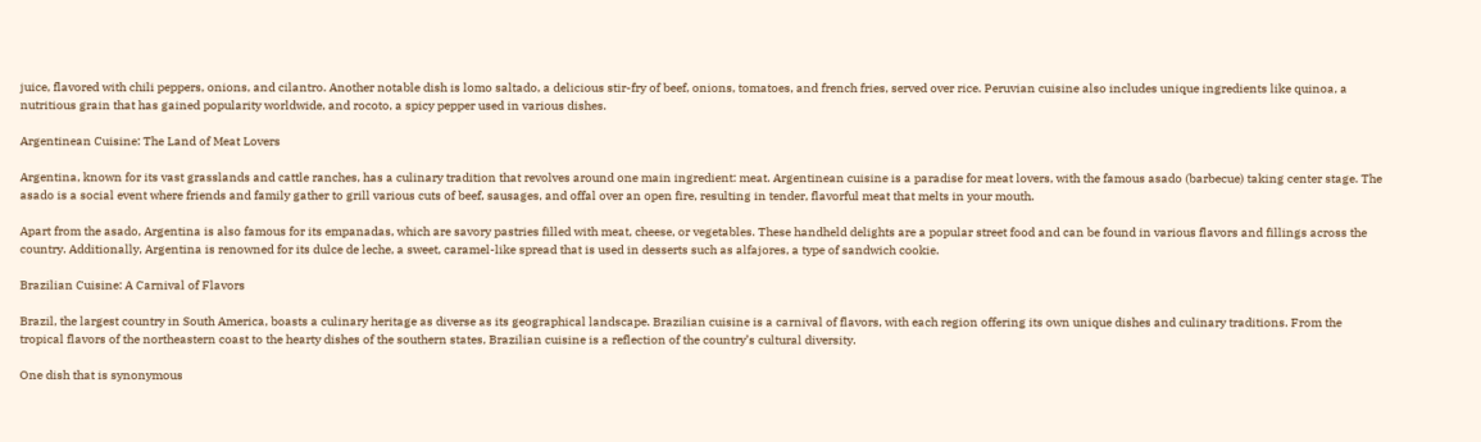juice, flavored with chili peppers, onions, and cilantro. Another notable dish is lomo saltado, a delicious stir-fry of beef, onions, tomatoes, and french fries, served over rice. Peruvian cuisine also includes unique ingredients like quinoa, a nutritious grain that has gained popularity worldwide, and rocoto, a spicy pepper used in various dishes.

Argentinean Cuisine: The Land of Meat Lovers

Argentina, known for its vast grasslands and cattle ranches, has a culinary tradition that revolves around one main ingredient: meat. Argentinean cuisine is a paradise for meat lovers, with the famous asado (barbecue) taking center stage. The asado is a social event where friends and family gather to grill various cuts of beef, sausages, and offal over an open fire, resulting in tender, flavorful meat that melts in your mouth.

Apart from the asado, Argentina is also famous for its empanadas, which are savory pastries filled with meat, cheese, or vegetables. These handheld delights are a popular street food and can be found in various flavors and fillings across the country. Additionally, Argentina is renowned for its dulce de leche, a sweet, caramel-like spread that is used in desserts such as alfajores, a type of sandwich cookie.

Brazilian Cuisine: A Carnival of Flavors

Brazil, the largest country in South America, boasts a culinary heritage as diverse as its geographical landscape. Brazilian cuisine is a carnival of flavors, with each region offering its own unique dishes and culinary traditions. From the tropical flavors of the northeastern coast to the hearty dishes of the southern states, Brazilian cuisine is a reflection of the country’s cultural diversity.

One dish that is synonymous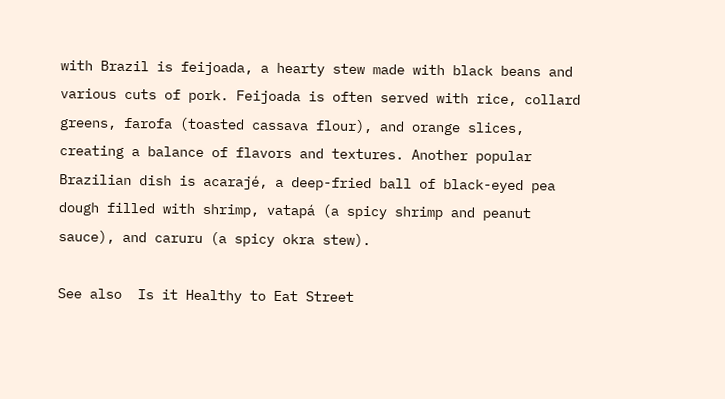with Brazil is feijoada, a hearty stew made with black beans and various cuts of pork. Feijoada is often served with rice, collard greens, farofa (toasted cassava flour), and orange slices, creating a balance of flavors and textures. Another popular Brazilian dish is acarajé, a deep-fried ball of black-eyed pea dough filled with shrimp, vatapá (a spicy shrimp and peanut sauce), and caruru (a spicy okra stew).

See also  Is it Healthy to Eat Street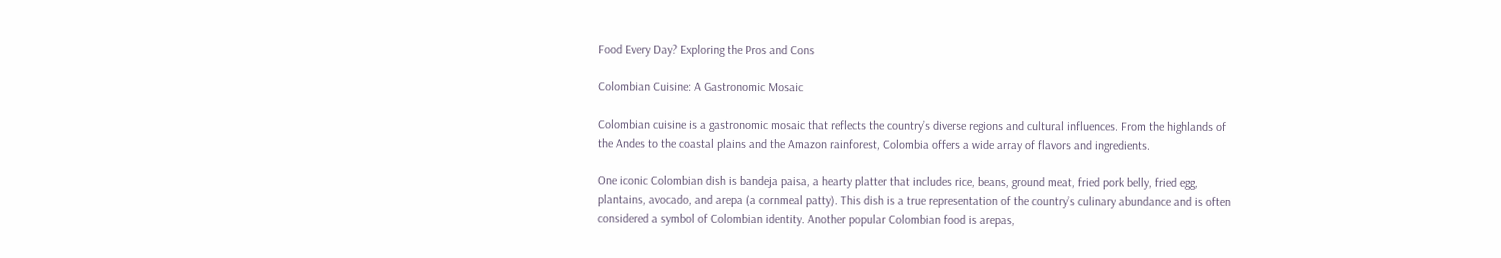Food Every Day? Exploring the Pros and Cons

Colombian Cuisine: A Gastronomic Mosaic

Colombian cuisine is a gastronomic mosaic that reflects the country’s diverse regions and cultural influences. From the highlands of the Andes to the coastal plains and the Amazon rainforest, Colombia offers a wide array of flavors and ingredients.

One iconic Colombian dish is bandeja paisa, a hearty platter that includes rice, beans, ground meat, fried pork belly, fried egg, plantains, avocado, and arepa (a cornmeal patty). This dish is a true representation of the country’s culinary abundance and is often considered a symbol of Colombian identity. Another popular Colombian food is arepas,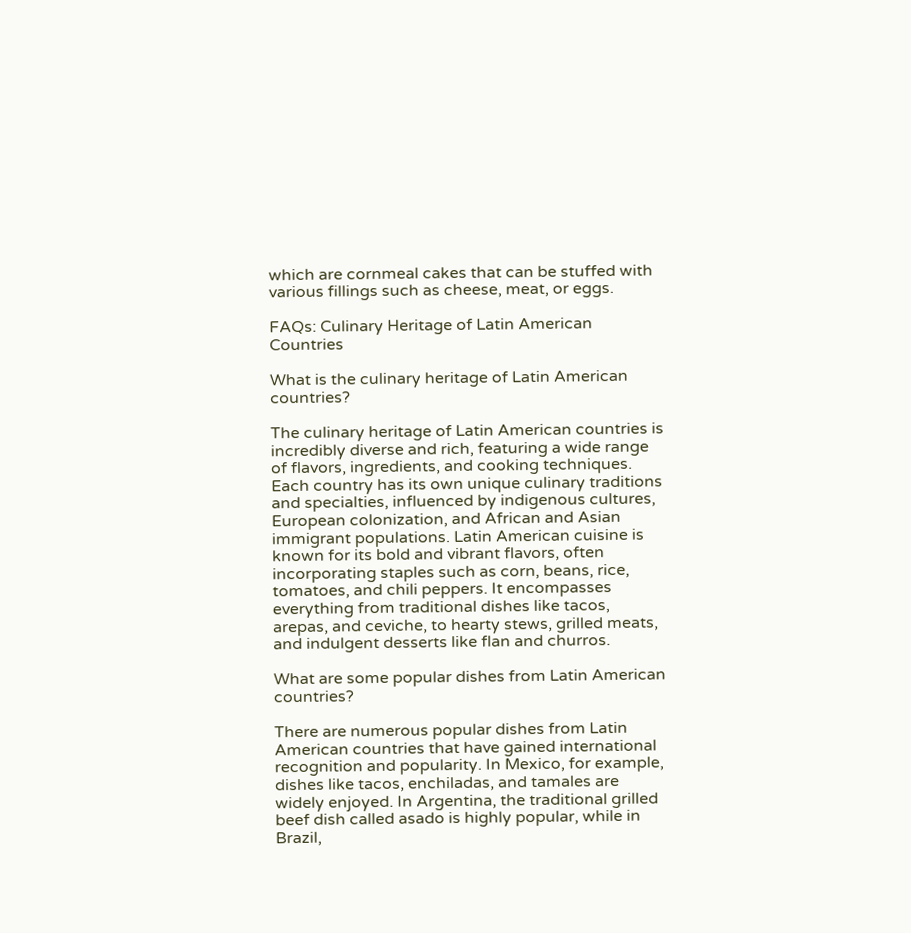which are cornmeal cakes that can be stuffed with various fillings such as cheese, meat, or eggs.

FAQs: Culinary Heritage of Latin American Countries

What is the culinary heritage of Latin American countries?

The culinary heritage of Latin American countries is incredibly diverse and rich, featuring a wide range of flavors, ingredients, and cooking techniques. Each country has its own unique culinary traditions and specialties, influenced by indigenous cultures, European colonization, and African and Asian immigrant populations. Latin American cuisine is known for its bold and vibrant flavors, often incorporating staples such as corn, beans, rice, tomatoes, and chili peppers. It encompasses everything from traditional dishes like tacos, arepas, and ceviche, to hearty stews, grilled meats, and indulgent desserts like flan and churros.

What are some popular dishes from Latin American countries?

There are numerous popular dishes from Latin American countries that have gained international recognition and popularity. In Mexico, for example, dishes like tacos, enchiladas, and tamales are widely enjoyed. In Argentina, the traditional grilled beef dish called asado is highly popular, while in Brazil,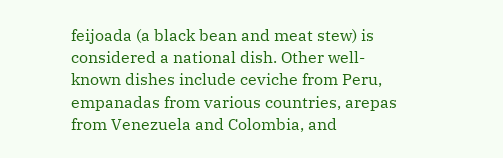feijoada (a black bean and meat stew) is considered a national dish. Other well-known dishes include ceviche from Peru, empanadas from various countries, arepas from Venezuela and Colombia, and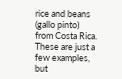rice and beans (gallo pinto) from Costa Rica. These are just a few examples, but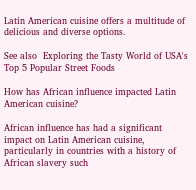Latin American cuisine offers a multitude of delicious and diverse options.

See also  Exploring the Tasty World of USA's Top 5 Popular Street Foods

How has African influence impacted Latin American cuisine?

African influence has had a significant impact on Latin American cuisine, particularly in countries with a history of African slavery such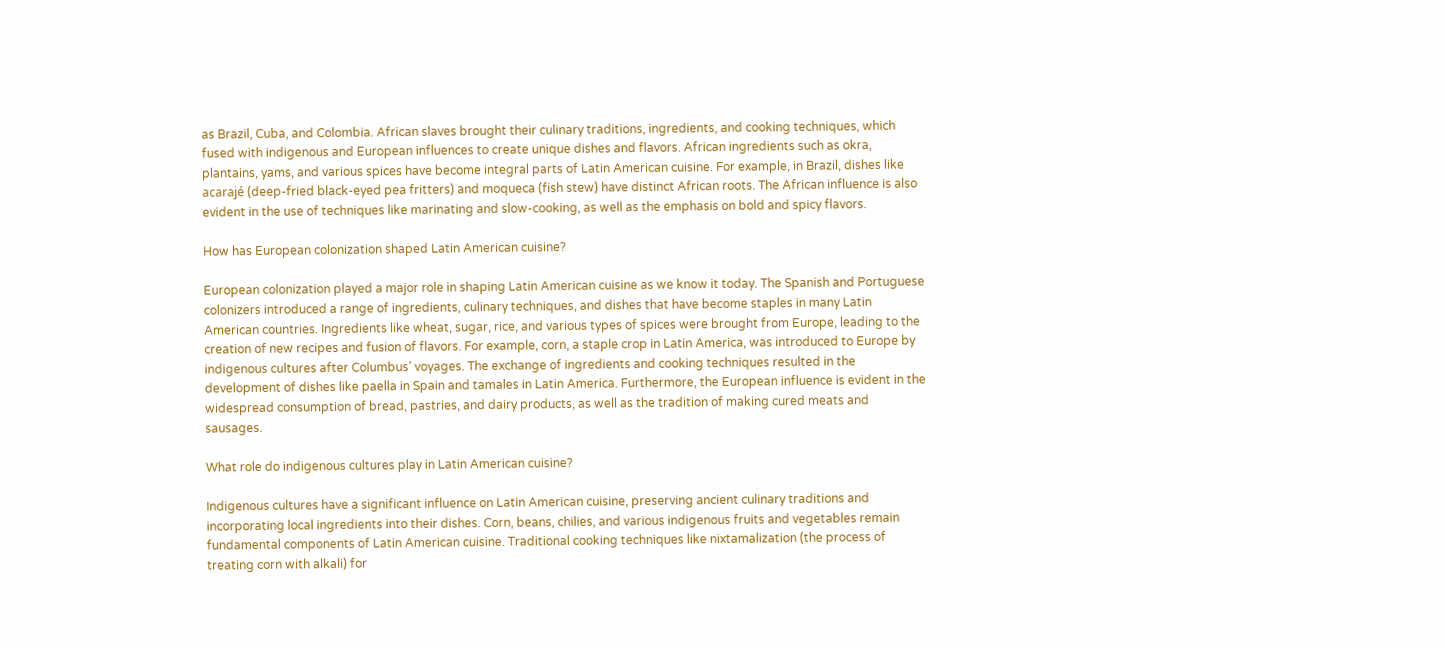as Brazil, Cuba, and Colombia. African slaves brought their culinary traditions, ingredients, and cooking techniques, which fused with indigenous and European influences to create unique dishes and flavors. African ingredients such as okra, plantains, yams, and various spices have become integral parts of Latin American cuisine. For example, in Brazil, dishes like acarajé (deep-fried black-eyed pea fritters) and moqueca (fish stew) have distinct African roots. The African influence is also evident in the use of techniques like marinating and slow-cooking, as well as the emphasis on bold and spicy flavors.

How has European colonization shaped Latin American cuisine?

European colonization played a major role in shaping Latin American cuisine as we know it today. The Spanish and Portuguese colonizers introduced a range of ingredients, culinary techniques, and dishes that have become staples in many Latin American countries. Ingredients like wheat, sugar, rice, and various types of spices were brought from Europe, leading to the creation of new recipes and fusion of flavors. For example, corn, a staple crop in Latin America, was introduced to Europe by indigenous cultures after Columbus’ voyages. The exchange of ingredients and cooking techniques resulted in the development of dishes like paella in Spain and tamales in Latin America. Furthermore, the European influence is evident in the widespread consumption of bread, pastries, and dairy products, as well as the tradition of making cured meats and sausages.

What role do indigenous cultures play in Latin American cuisine?

Indigenous cultures have a significant influence on Latin American cuisine, preserving ancient culinary traditions and incorporating local ingredients into their dishes. Corn, beans, chilies, and various indigenous fruits and vegetables remain fundamental components of Latin American cuisine. Traditional cooking techniques like nixtamalization (the process of treating corn with alkali) for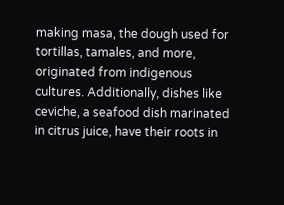making masa, the dough used for tortillas, tamales, and more, originated from indigenous cultures. Additionally, dishes like ceviche, a seafood dish marinated in citrus juice, have their roots in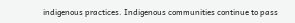indigenous practices. Indigenous communities continue to pass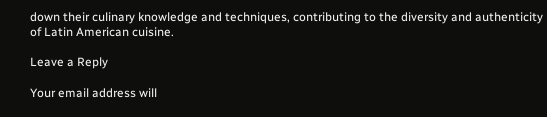down their culinary knowledge and techniques, contributing to the diversity and authenticity of Latin American cuisine.

Leave a Reply

Your email address will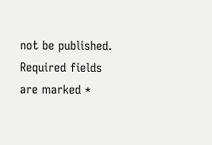not be published. Required fields are marked *